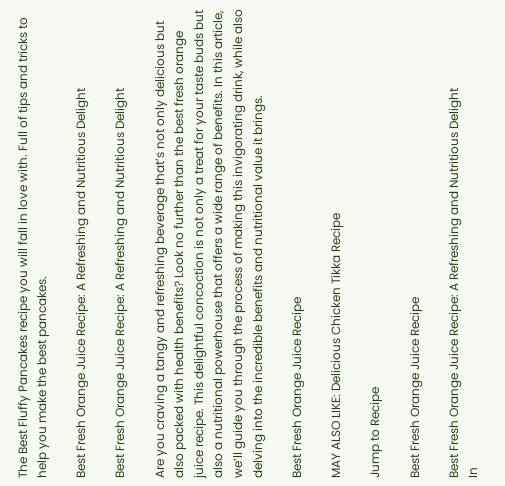The Best Fluffy Pancakes recipe you will fall in love with. Full of tips and tricks to help you make the best pancakes.

Best Fresh Orange Juice Recipe: A Refreshing and Nutritious Delight

Best Fresh Orange Juice Recipe: A Refreshing and Nutritious Delight

Are you craving a tangy and refreshing beverage that’s not only delicious but also packed with health benefits? Look no further than the best fresh orange juice recipe. This delightful concoction is not only a treat for your taste buds but also a nutritional powerhouse that offers a wide range of benefits. In this article, we’ll guide you through the process of making this invigorating drink, while also delving into the incredible benefits and nutritional value it brings.

Best Fresh Orange Juice Recipe

MAY ALSO LIKE: Delicious Chicken Tikka Recipe

Jump to Recipe

Best Fresh Orange Juice Recipe

Best Fresh Orange Juice Recipe: A Refreshing and Nutritious Delight
In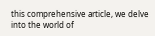this comprehensive article, we delve into the world of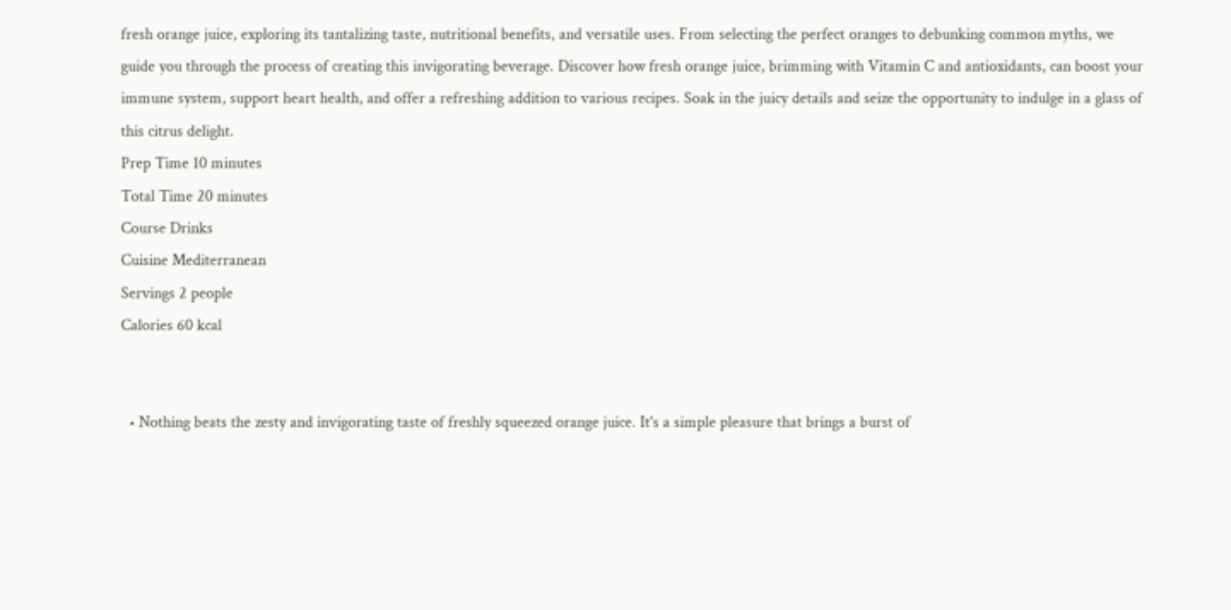fresh orange juice, exploring its tantalizing taste, nutritional benefits, and versatile uses. From selecting the perfect oranges to debunking common myths, we guide you through the process of creating this invigorating beverage. Discover how fresh orange juice, brimming with Vitamin C and antioxidants, can boost your immune system, support heart health, and offer a refreshing addition to various recipes. Soak in the juicy details and seize the opportunity to indulge in a glass of this citrus delight.
Prep Time 10 minutes
Total Time 20 minutes
Course Drinks
Cuisine Mediterranean
Servings 2 people
Calories 60 kcal


  • Nothing beats the zesty and invigorating taste of freshly squeezed orange juice. It's a simple pleasure that brings a burst of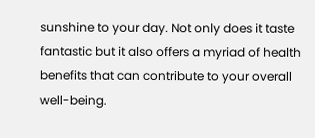sunshine to your day. Not only does it taste fantastic but it also offers a myriad of health benefits that can contribute to your overall well-being.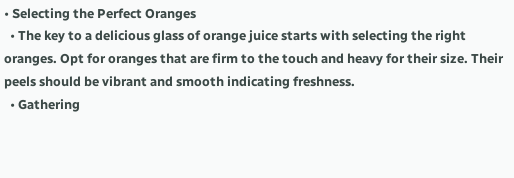• Selecting the Perfect Oranges
  • The key to a delicious glass of orange juice starts with selecting the right oranges. Opt for oranges that are firm to the touch and heavy for their size. Their peels should be vibrant and smooth indicating freshness.
  • Gathering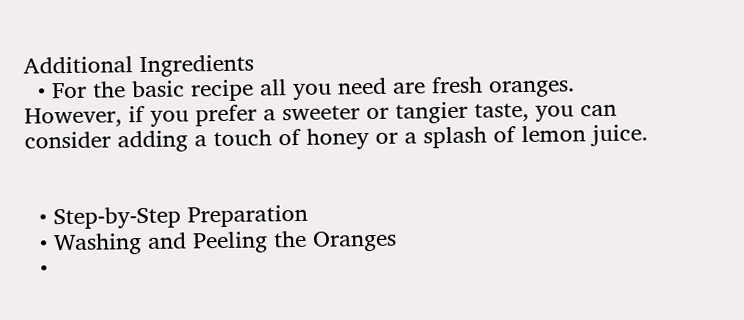Additional Ingredients
  • For the basic recipe all you need are fresh oranges. However, if you prefer a sweeter or tangier taste, you can consider adding a touch of honey or a splash of lemon juice.


  • Step-by-Step Preparation
  • Washing and Peeling the Oranges
  •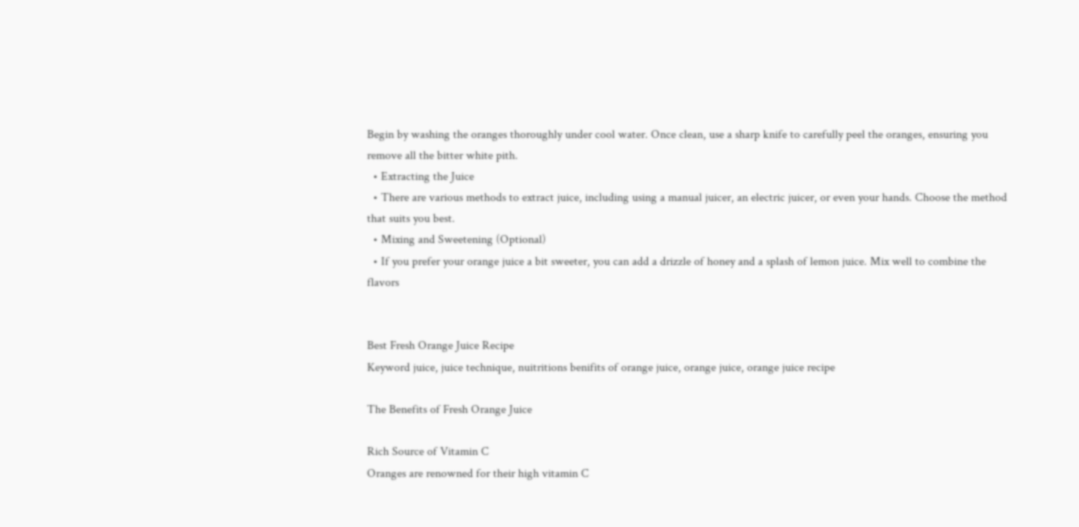Begin by washing the oranges thoroughly under cool water. Once clean, use a sharp knife to carefully peel the oranges, ensuring you remove all the bitter white pith.
  • Extracting the Juice
  • There are various methods to extract juice, including using a manual juicer, an electric juicer, or even your hands. Choose the method that suits you best.
  • Mixing and Sweetening (Optional)
  • If you prefer your orange juice a bit sweeter, you can add a drizzle of honey and a splash of lemon juice. Mix well to combine the flavors


Best Fresh Orange Juice Recipe
Keyword juice, juice technique, nuitritions benifits of orange juice, orange juice, orange juice recipe

The Benefits of Fresh Orange Juice

Rich Source of Vitamin C
Oranges are renowned for their high vitamin C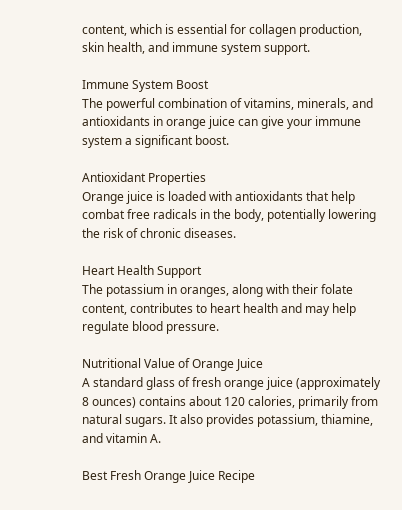content, which is essential for collagen production, skin health, and immune system support.

Immune System Boost
The powerful combination of vitamins, minerals, and antioxidants in orange juice can give your immune system a significant boost.

Antioxidant Properties
Orange juice is loaded with antioxidants that help combat free radicals in the body, potentially lowering the risk of chronic diseases.

Heart Health Support
The potassium in oranges, along with their folate content, contributes to heart health and may help regulate blood pressure.

Nutritional Value of Orange Juice
A standard glass of fresh orange juice (approximately 8 ounces) contains about 120 calories, primarily from natural sugars. It also provides potassium, thiamine, and vitamin A.

Best Fresh Orange Juice Recipe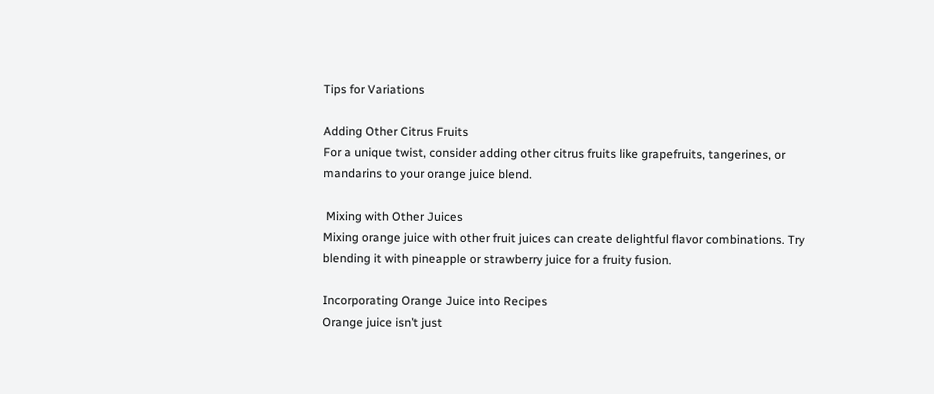Tips for Variations

Adding Other Citrus Fruits
For a unique twist, consider adding other citrus fruits like grapefruits, tangerines, or mandarins to your orange juice blend.

 Mixing with Other Juices
Mixing orange juice with other fruit juices can create delightful flavor combinations. Try blending it with pineapple or strawberry juice for a fruity fusion.

Incorporating Orange Juice into Recipes
Orange juice isn’t just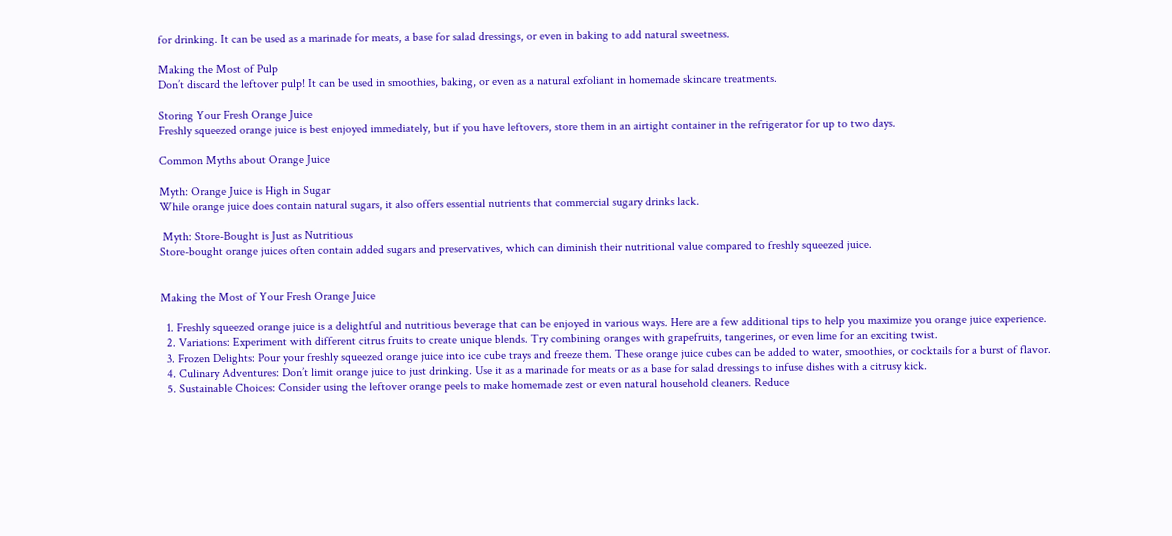for drinking. It can be used as a marinade for meats, a base for salad dressings, or even in baking to add natural sweetness.

Making the Most of Pulp
Don’t discard the leftover pulp! It can be used in smoothies, baking, or even as a natural exfoliant in homemade skincare treatments.

Storing Your Fresh Orange Juice
Freshly squeezed orange juice is best enjoyed immediately, but if you have leftovers, store them in an airtight container in the refrigerator for up to two days.

Common Myths about Orange Juice

Myth: Orange Juice is High in Sugar
While orange juice does contain natural sugars, it also offers essential nutrients that commercial sugary drinks lack.

 Myth: Store-Bought is Just as Nutritious
Store-bought orange juices often contain added sugars and preservatives, which can diminish their nutritional value compared to freshly squeezed juice.


Making the Most of Your Fresh Orange Juice

  1. Freshly squeezed orange juice is a delightful and nutritious beverage that can be enjoyed in various ways. Here are a few additional tips to help you maximize you orange juice experience.
  2. Variations: Experiment with different citrus fruits to create unique blends. Try combining oranges with grapefruits, tangerines, or even lime for an exciting twist.
  3. Frozen Delights: Pour your freshly squeezed orange juice into ice cube trays and freeze them. These orange juice cubes can be added to water, smoothies, or cocktails for a burst of flavor.
  4. Culinary Adventures: Don’t limit orange juice to just drinking. Use it as a marinade for meats or as a base for salad dressings to infuse dishes with a citrusy kick.
  5. Sustainable Choices: Consider using the leftover orange peels to make homemade zest or even natural household cleaners. Reduce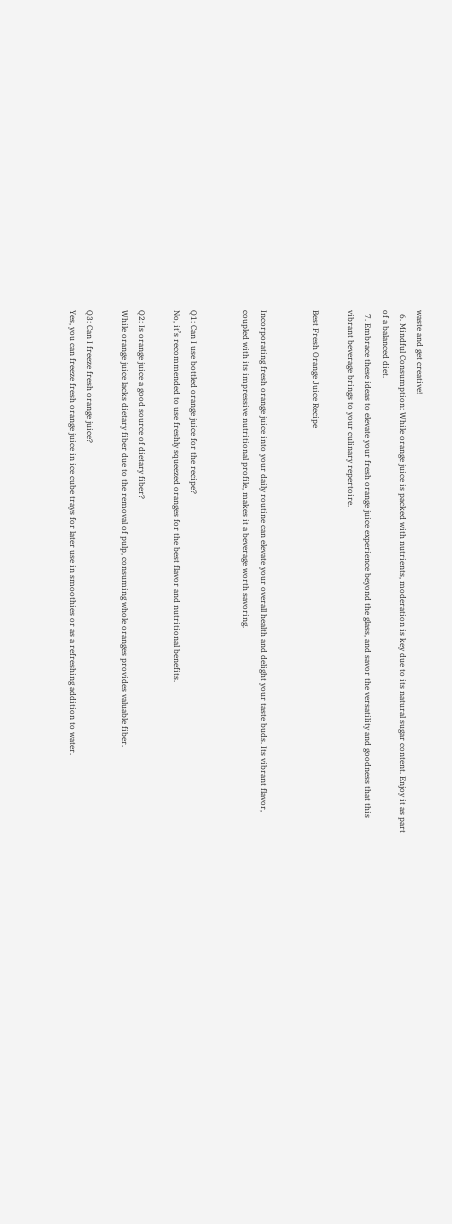waste and get creative!
  6. Mindful Consumption: While orange juice is packed with nutrients, moderation is key due to its natural sugar content. Enjoy it as part of a balanced diet.
  7. Embrace these ideas to elevate your fresh orange juice experience beyond the glass, and savor the versatility and goodness that this vibrant beverage brings to your culinary repertoire.

Best Fresh Orange Juice Recipe


Incorporating fresh orange juice into your daily routine can elevate your overall health and delight your taste buds. Its vibrant flavor, coupled with its impressive nutritional profile, makes it a beverage worth savoring.


Q1: Can I use bottled orange juice for the recipe?
No, it’s recommended to use freshly squeezed oranges for the best flavor and nutritional benefits.

Q2: Is orange juice a good source of dietary fiber?
While orange juice lacks dietary fiber due to the removal of pulp, consuming whole oranges provides valuable fiber.

Q3: Can I freeze fresh orange juice?
Yes, you can freeze fresh orange juice in ice cube trays for later use in smoothies or as a refreshing addition to water.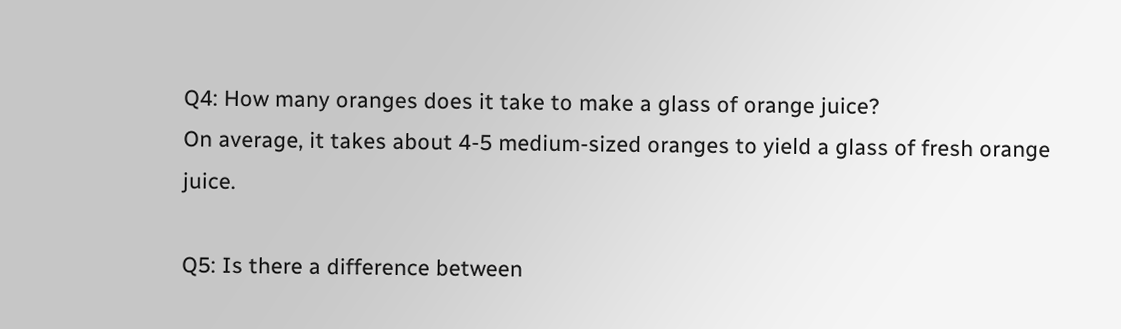Q4: How many oranges does it take to make a glass of orange juice?
On average, it takes about 4-5 medium-sized oranges to yield a glass of fresh orange juice.

Q5: Is there a difference between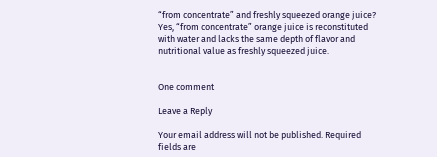“from concentrate” and freshly squeezed orange juice?
Yes, “from concentrate” orange juice is reconstituted with water and lacks the same depth of flavor and nutritional value as freshly squeezed juice.


One comment

Leave a Reply

Your email address will not be published. Required fields are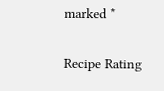marked *

Recipe Rating